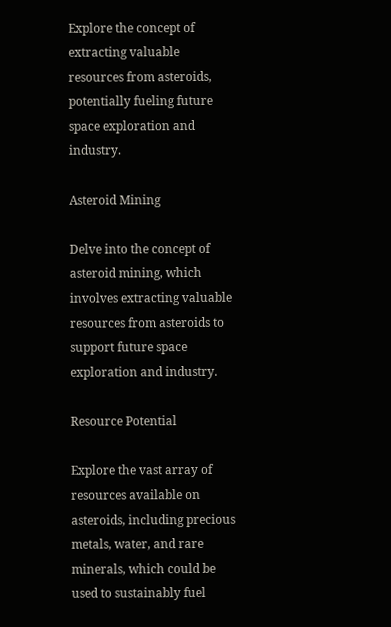Explore the concept of extracting valuable resources from asteroids, potentially fueling future space exploration and industry.

Asteroid Mining

Delve into the concept of asteroid mining, which involves extracting valuable resources from asteroids to support future space exploration and industry.

Resource Potential

Explore the vast array of resources available on asteroids, including precious metals, water, and rare minerals, which could be used to sustainably fuel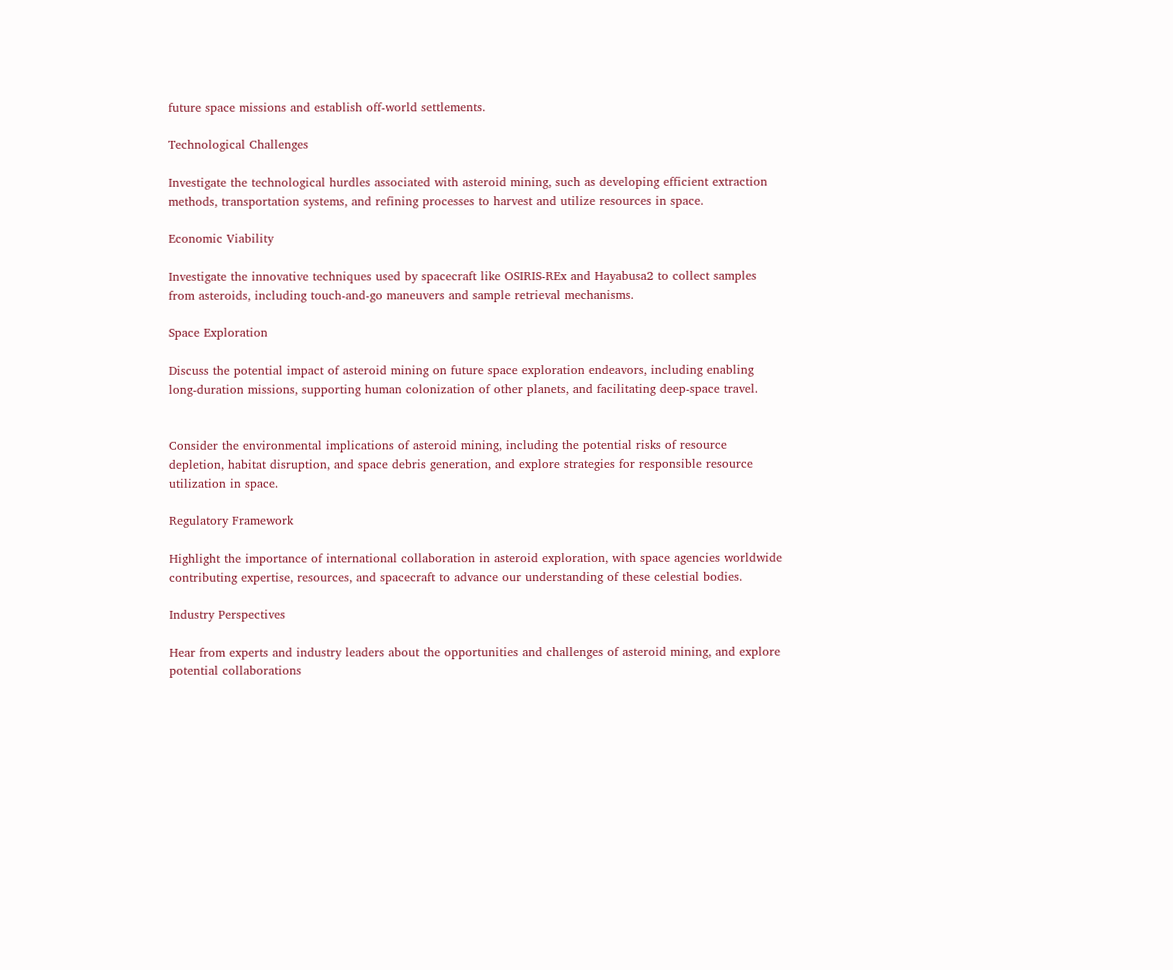future space missions and establish off-world settlements.

Technological Challenges

Investigate the technological hurdles associated with asteroid mining, such as developing efficient extraction methods, transportation systems, and refining processes to harvest and utilize resources in space.

Economic Viability

Investigate the innovative techniques used by spacecraft like OSIRIS-REx and Hayabusa2 to collect samples from asteroids, including touch-and-go maneuvers and sample retrieval mechanisms.

Space Exploration

Discuss the potential impact of asteroid mining on future space exploration endeavors, including enabling long-duration missions, supporting human colonization of other planets, and facilitating deep-space travel.


Consider the environmental implications of asteroid mining, including the potential risks of resource depletion, habitat disruption, and space debris generation, and explore strategies for responsible resource utilization in space.

Regulatory Framework

Highlight the importance of international collaboration in asteroid exploration, with space agencies worldwide contributing expertise, resources, and spacecraft to advance our understanding of these celestial bodies.

Industry Perspectives

Hear from experts and industry leaders about the opportunities and challenges of asteroid mining, and explore potential collaborations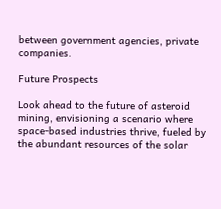between government agencies, private companies.

Future Prospects

Look ahead to the future of asteroid mining, envisioning a scenario where space-based industries thrive, fueled by the abundant resources of the solar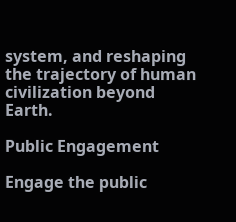system, and reshaping the trajectory of human civilization beyond Earth.

Public Engagement

Engage the public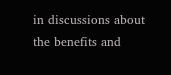in discussions about the benefits and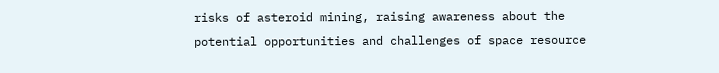risks of asteroid mining, raising awareness about the potential opportunities and challenges of space resource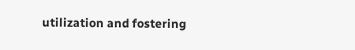utilization and fostering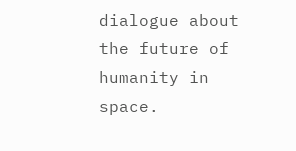dialogue about the future of humanity in space.